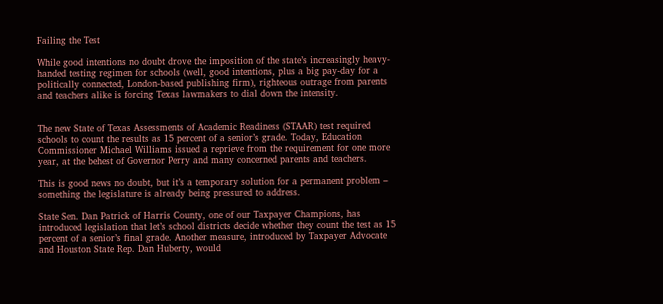Failing the Test

While good intentions no doubt drove the imposition of the state’s increasingly heavy-handed testing regimen for schools (well, good intentions, plus a big pay-day for a politically connected, London-based publishing firm), righteous outrage from parents and teachers alike is forcing Texas lawmakers to dial down the intensity.


The new State of Texas Assessments of Academic Readiness (STAAR) test required schools to count the results as 15 percent of a senior’s grade. Today, Education Commissioner Michael Williams issued a reprieve from the requirement for one more year, at the behest of Governor Perry and many concerned parents and teachers.

This is good news no doubt, but it’s a temporary solution for a permanent problem – something the legislature is already being pressured to address.

State Sen. Dan Patrick of Harris County, one of our Taxpayer Champions, has introduced legislation that let’s school districts decide whether they count the test as 15 percent of a senior’s final grade. Another measure, introduced by Taxpayer Advocate and Houston State Rep. Dan Huberty, would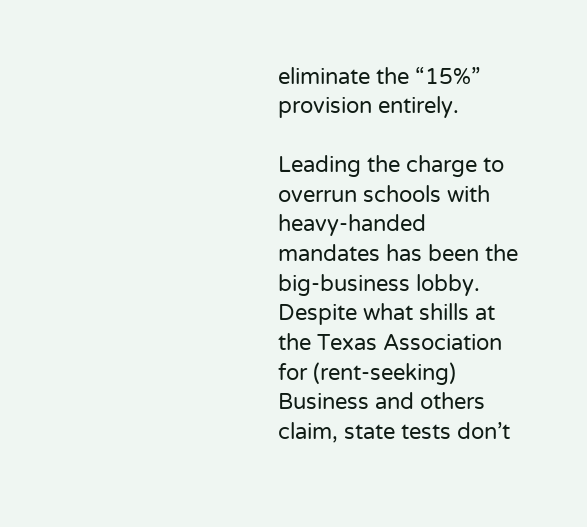eliminate the “15%” provision entirely.

Leading the charge to overrun schools with heavy-handed mandates has been the big-business lobby. Despite what shills at the Texas Association for (rent-seeking) Business and others claim, state tests don’t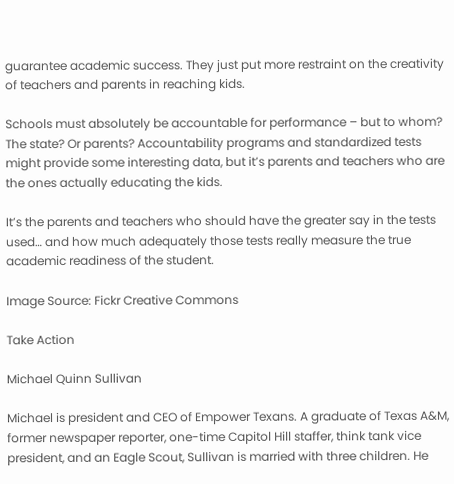guarantee academic success. They just put more restraint on the creativity of teachers and parents in reaching kids.

Schools must absolutely be accountable for performance – but to whom? The state? Or parents? Accountability programs and standardized tests might provide some interesting data, but it’s parents and teachers who are the ones actually educating the kids.

It’s the parents and teachers who should have the greater say in the tests used… and how much adequately those tests really measure the true academic readiness of the student.

Image Source: Fickr Creative Commons

Take Action

Michael Quinn Sullivan

Michael is president and CEO of Empower Texans. A graduate of Texas A&M, former newspaper reporter, one-time Capitol Hill staffer, think tank vice president, and an Eagle Scout, Sullivan is married with three children. He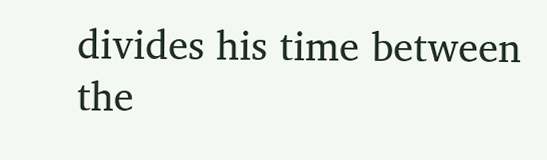divides his time between the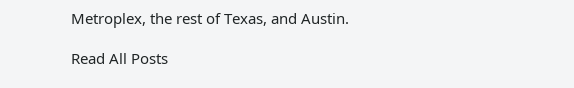Metroplex, the rest of Texas, and Austin.

Read All Posts